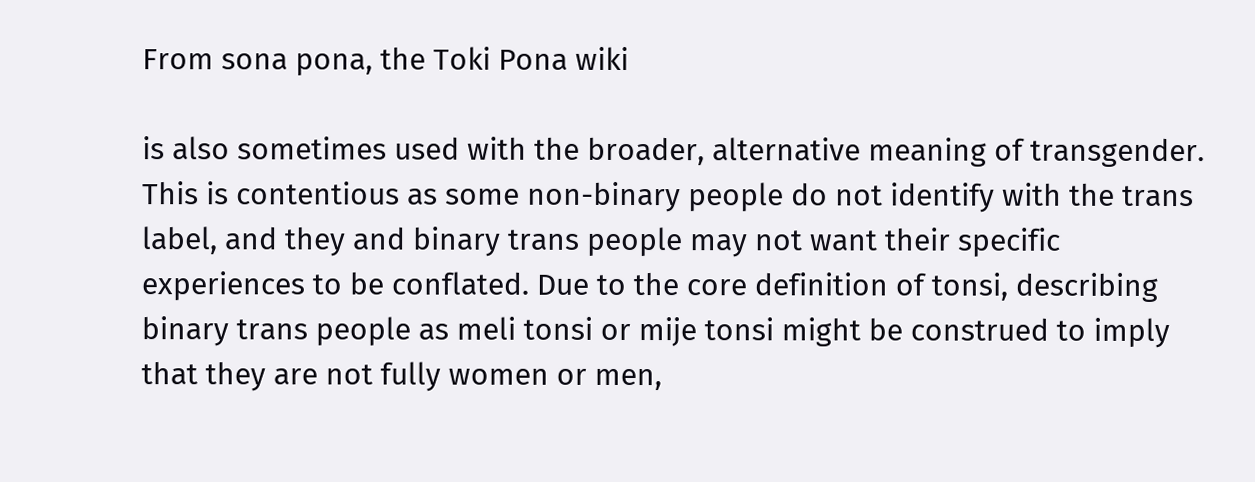From sona pona, the Toki Pona wiki

is also sometimes used with the broader, alternative meaning of transgender. This is contentious as some non-binary people do not identify with the trans label, and they and binary trans people may not want their specific experiences to be conflated. Due to the core definition of tonsi, describing binary trans people as meli tonsi or mije tonsi might be construed to imply that they are not fully women or men,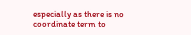especially as there is no coordinate term to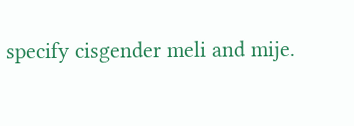specify cisgender meli and mije.